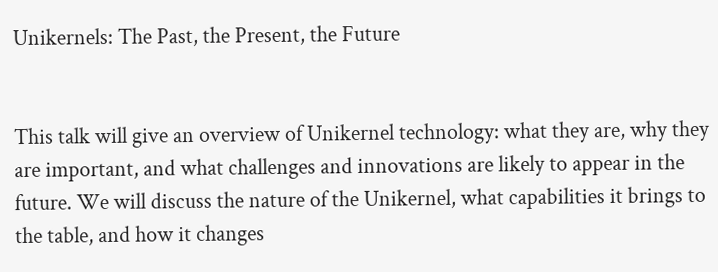Unikernels: The Past, the Present, the Future


This talk will give an overview of Unikernel technology: what they are, why they are important, and what challenges and innovations are likely to appear in the future. We will discuss the nature of the Unikernel, what capabilities it brings to the table, and how it changes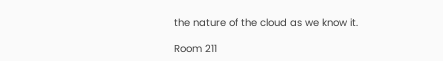the nature of the cloud as we know it.

Room 211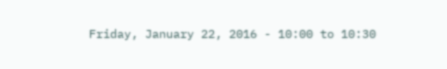Friday, January 22, 2016 - 10:00 to 10:30